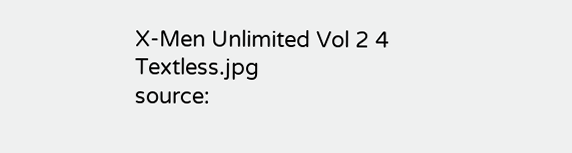X-Men Unlimited Vol 2 4 Textless.jpg
source: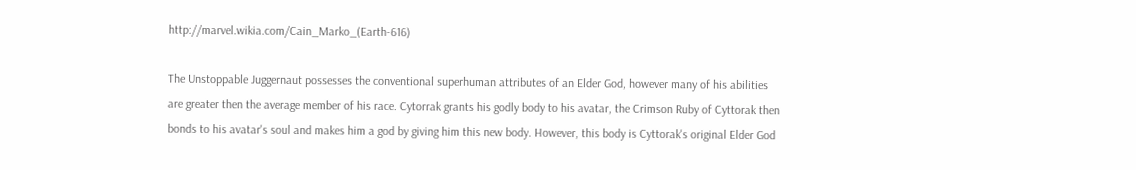http://marvel.wikia.com/Cain_Marko_(Earth-616)

The Unstoppable Juggernaut possesses the conventional superhuman attributes of an Elder God, however many of his abilities are greater then the average member of his race. Cytorrak grants his godly body to his avatar, the Crimson Ruby of Cyttorak then bonds to his avatar's soul and makes him a god by giving him this new body. However, this body is Cyttorak's original Elder God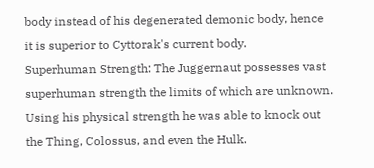body instead of his degenerated demonic body, hence it is superior to Cyttorak's current body.
Superhuman Strength: The Juggernaut possesses vast superhuman strength the limits of which are unknown. Using his physical strength he was able to knock out the Thing, Colossus, and even the Hulk.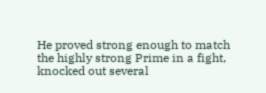He proved strong enough to match the highly strong Prime in a fight, knocked out several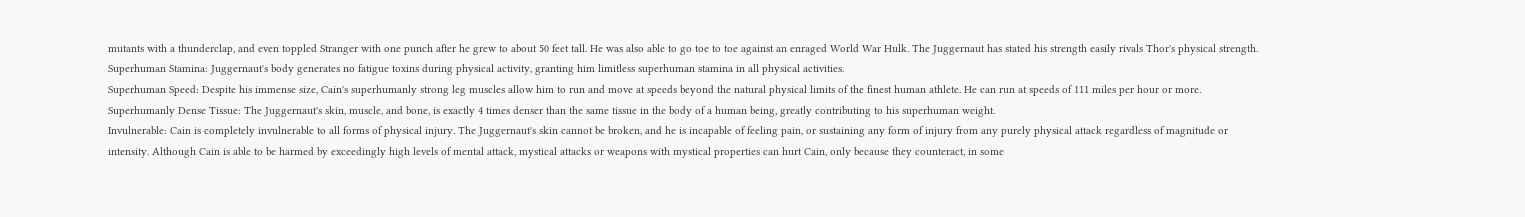mutants with a thunderclap, and even toppled Stranger with one punch after he grew to about 50 feet tall. He was also able to go toe to toe against an enraged World War Hulk. The Juggernaut has stated his strength easily rivals Thor's physical strength.
Superhuman Stamina: Juggernaut's body generates no fatigue toxins during physical activity, granting him limitless superhuman stamina in all physical activities.
Superhuman Speed: Despite his immense size, Cain's superhumanly strong leg muscles allow him to run and move at speeds beyond the natural physical limits of the finest human athlete. He can run at speeds of 111 miles per hour or more.
Superhumanly Dense Tissue: The Juggernaut's skin, muscle, and bone, is exactly 4 times denser than the same tissue in the body of a human being, greatly contributing to his superhuman weight.
Invulnerable: Cain is completely invulnerable to all forms of physical injury. The Juggernaut's skin cannot be broken, and he is incapable of feeling pain, or sustaining any form of injury from any purely physical attack regardless of magnitude or intensity. Although Cain is able to be harmed by exceedingly high levels of mental attack, mystical attacks or weapons with mystical properties can hurt Cain, only because they counteract, in some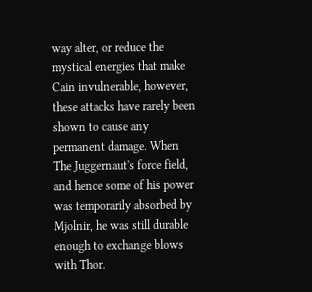way alter, or reduce the mystical energies that make Cain invulnerable, however, these attacks have rarely been shown to cause any permanent damage. When The Juggernaut's force field, and hence some of his power was temporarily absorbed by Mjolnir, he was still durable enough to exchange blows with Thor.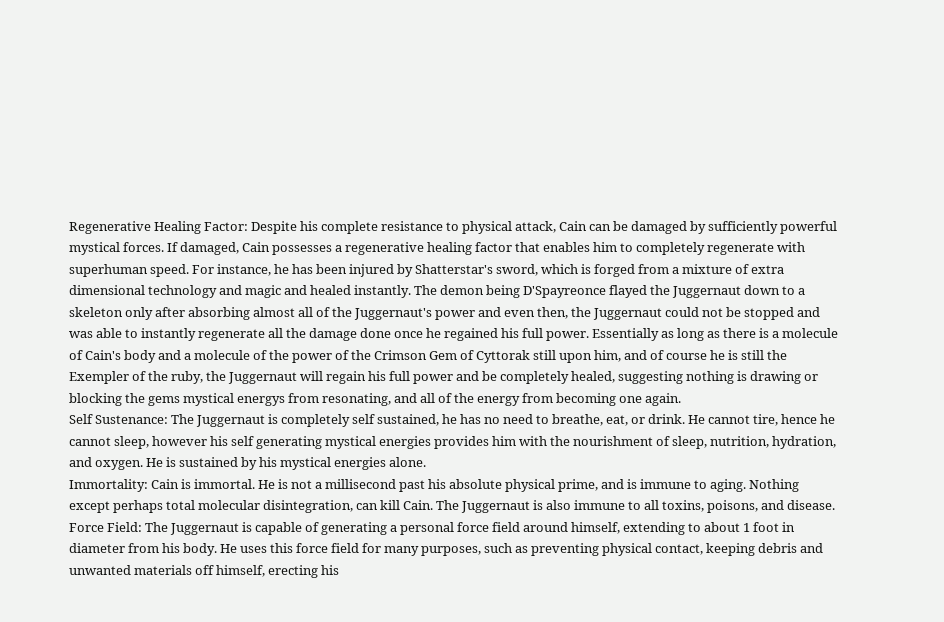Regenerative Healing Factor: Despite his complete resistance to physical attack, Cain can be damaged by sufficiently powerful mystical forces. If damaged, Cain possesses a regenerative healing factor that enables him to completely regenerate with superhuman speed. For instance, he has been injured by Shatterstar's sword, which is forged from a mixture of extra dimensional technology and magic and healed instantly. The demon being D'Spayreonce flayed the Juggernaut down to a skeleton only after absorbing almost all of the Juggernaut's power and even then, the Juggernaut could not be stopped and was able to instantly regenerate all the damage done once he regained his full power. Essentially as long as there is a molecule of Cain's body and a molecule of the power of the Crimson Gem of Cyttorak still upon him, and of course he is still the Exempler of the ruby, the Juggernaut will regain his full power and be completely healed, suggesting nothing is drawing or blocking the gems mystical energys from resonating, and all of the energy from becoming one again.
Self Sustenance: The Juggernaut is completely self sustained, he has no need to breathe, eat, or drink. He cannot tire, hence he cannot sleep, however his self generating mystical energies provides him with the nourishment of sleep, nutrition, hydration, and oxygen. He is sustained by his mystical energies alone.
Immortality: Cain is immortal. He is not a millisecond past his absolute physical prime, and is immune to aging. Nothing except perhaps total molecular disintegration, can kill Cain. The Juggernaut is also immune to all toxins, poisons, and disease.
Force Field: The Juggernaut is capable of generating a personal force field around himself, extending to about 1 foot in diameter from his body. He uses this force field for many purposes, such as preventing physical contact, keeping debris and unwanted materials off himself, erecting his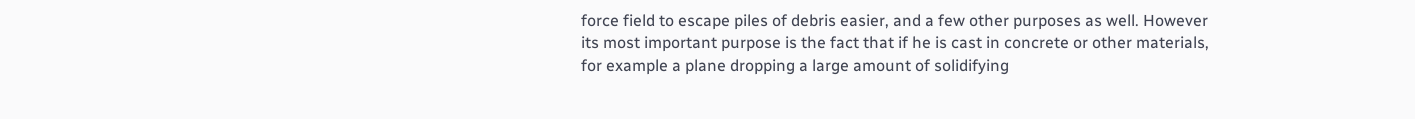force field to escape piles of debris easier, and a few other purposes as well. However its most important purpose is the fact that if he is cast in concrete or other materials, for example a plane dropping a large amount of solidifying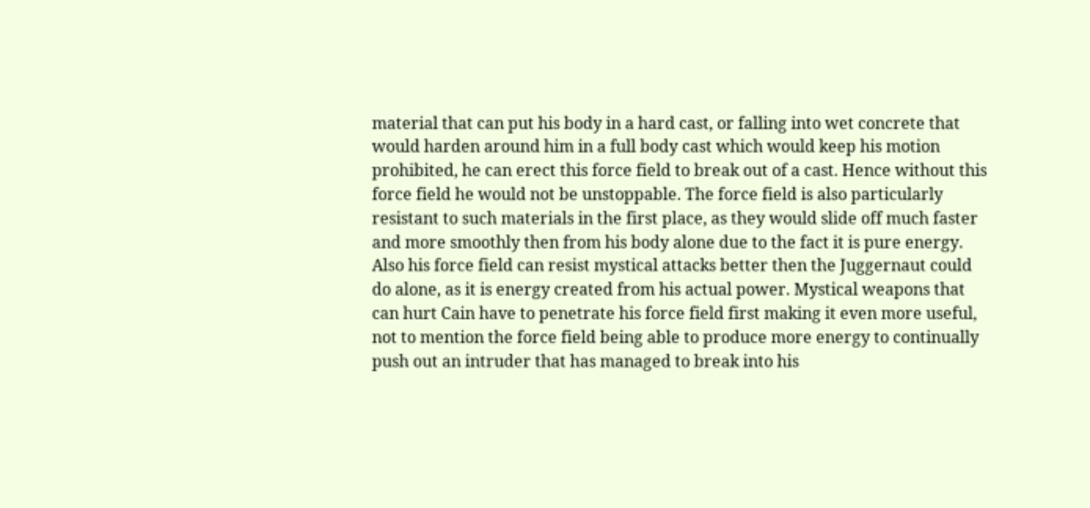material that can put his body in a hard cast, or falling into wet concrete that would harden around him in a full body cast which would keep his motion prohibited, he can erect this force field to break out of a cast. Hence without this force field he would not be unstoppable. The force field is also particularly resistant to such materials in the first place, as they would slide off much faster and more smoothly then from his body alone due to the fact it is pure energy. Also his force field can resist mystical attacks better then the Juggernaut could do alone, as it is energy created from his actual power. Mystical weapons that can hurt Cain have to penetrate his force field first making it even more useful, not to mention the force field being able to produce more energy to continually push out an intruder that has managed to break into his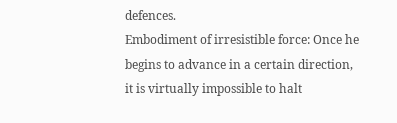defences.
Embodiment of irresistible force: Once he begins to advance in a certain direction, it is virtually impossible to halt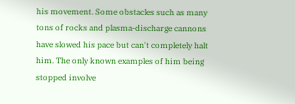his movement. Some obstacles such as many tons of rocks and plasma-discharge cannons have slowed his pace but can't completely halt him. The only known examples of him being stopped involve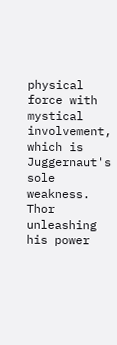physical force with mystical involvement, which is Juggernaut's sole weakness. Thor unleashing his power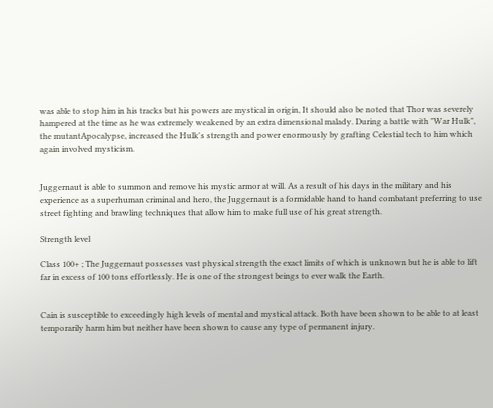was able to stop him in his tracks but his powers are mystical in origin, It should also be noted that Thor was severely hampered at the time as he was extremely weakened by an extra dimensional malady. During a battle with "War Hulk", the mutantApocalypse, increased the Hulk's strength and power enormously by grafting Celestial tech to him which again involved mysticism.


Juggernaut is able to summon and remove his mystic armor at will. As a result of his days in the military and his experience as a superhuman criminal and hero, the Juggernaut is a formidable hand to hand combatant preferring to use street fighting and brawling techniques that allow him to make full use of his great strength.

Strength level

Class 100+ ; The Juggernaut possesses vast physical strength the exact limits of which is unknown but he is able to lift far in excess of 100 tons effortlessly. He is one of the strongest beings to ever walk the Earth.


Cain is susceptible to exceedingly high levels of mental and mystical attack. Both have been shown to be able to at least temporarily harm him but neither have been shown to cause any type of permanent injury.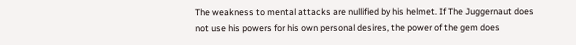The weakness to mental attacks are nullified by his helmet. If The Juggernaut does not use his powers for his own personal desires, the power of the gem does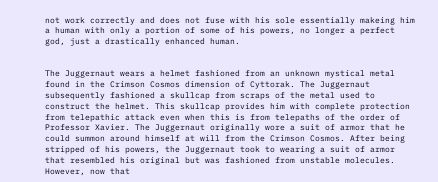not work correctly and does not fuse with his sole essentially makeing him a human with only a portion of some of his powers, no longer a perfect god, just a drastically enhanced human.


The Juggernaut wears a helmet fashioned from an unknown mystical metal found in the Crimson Cosmos dimension of Cyttorak. The Juggernaut subsequently fashioned a skullcap from scraps of the metal used to construct the helmet. This skullcap provides him with complete protection from telepathic attack even when this is from telepaths of the order of Professor Xavier. The Juggernaut originally wore a suit of armor that he could summon around himself at will from the Crimson Cosmos. After being stripped of his powers, the Juggernaut took to wearing a suit of armor that resembled his original but was fashioned from unstable molecules. However, now that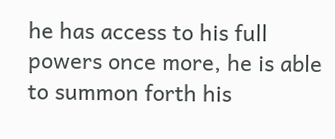he has access to his full powers once more, he is able to summon forth his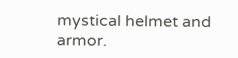mystical helmet and armor.